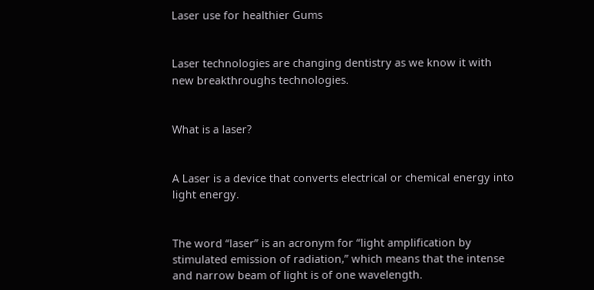Laser use for healthier Gums


Laser technologies are changing dentistry as we know it with new breakthroughs technologies.


What is a laser?


A Laser is a device that converts electrical or chemical energy into light energy.


The word “laser” is an acronym for “light amplification by stimulated emission of radiation,” which means that the intense and narrow beam of light is of one wavelength.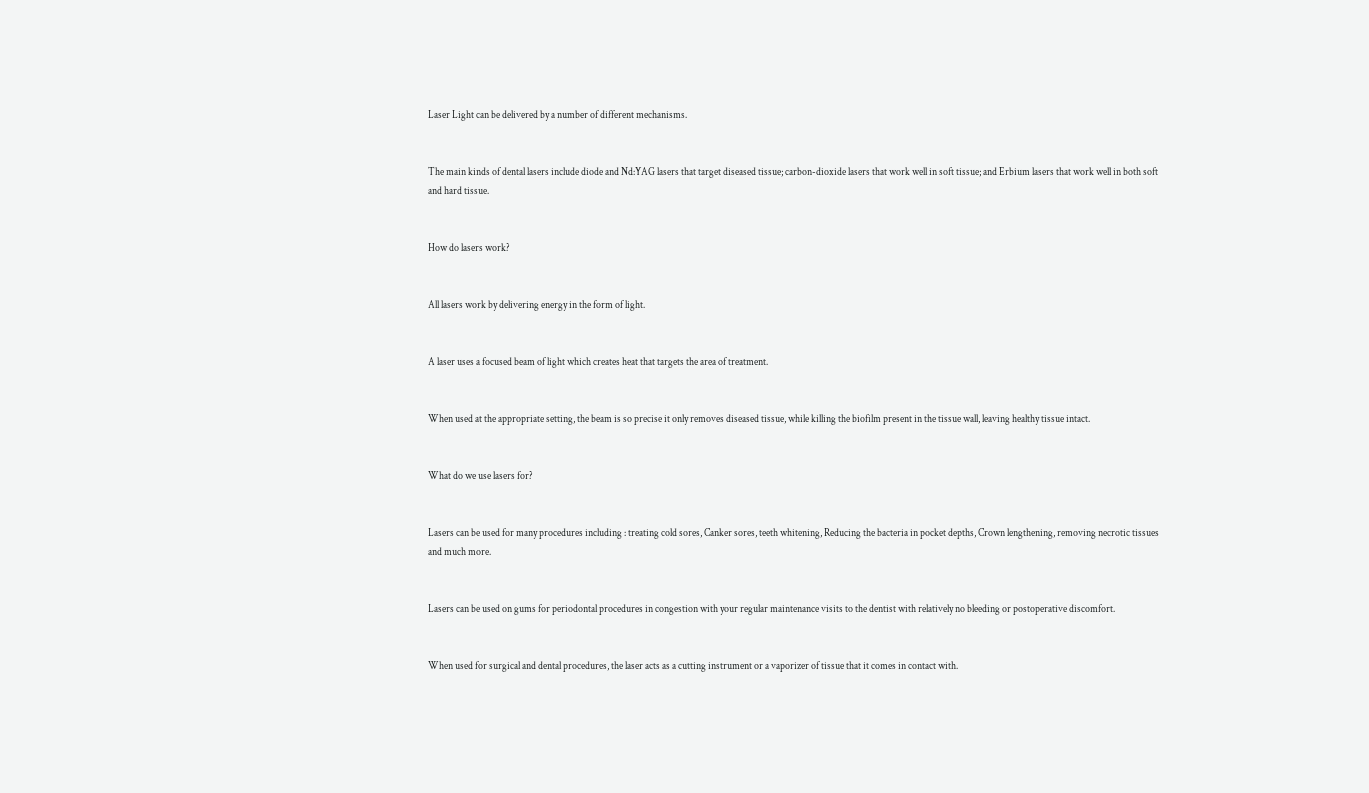Laser Light can be delivered by a number of different mechanisms.


The main kinds of dental lasers include diode and Nd:YAG lasers that target diseased tissue; carbon-dioxide lasers that work well in soft tissue; and Erbium lasers that work well in both soft and hard tissue.


How do lasers work?


All lasers work by delivering energy in the form of light.


A laser uses a focused beam of light which creates heat that targets the area of treatment.


When used at the appropriate setting, the beam is so precise it only removes diseased tissue, while killing the biofilm present in the tissue wall, leaving healthy tissue intact.


What do we use lasers for?


Lasers can be used for many procedures including : treating cold sores, Canker sores, teeth whitening, Reducing the bacteria in pocket depths, Crown lengthening, removing necrotic tissues and much more.


Lasers can be used on gums for periodontal procedures in congestion with your regular maintenance visits to the dentist with relatively no bleeding or postoperative discomfort.


When used for surgical and dental procedures, the laser acts as a cutting instrument or a vaporizer of tissue that it comes in contact with.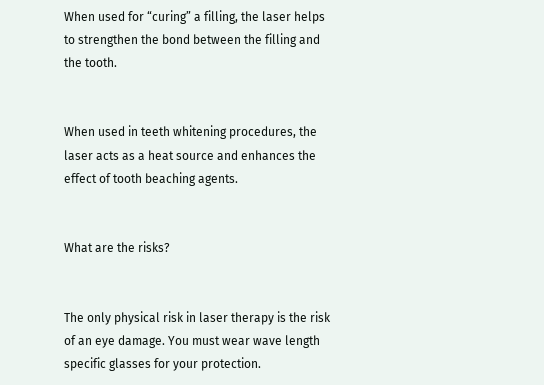When used for “curing” a filling, the laser helps to strengthen the bond between the filling and the tooth.


When used in teeth whitening procedures, the laser acts as a heat source and enhances the effect of tooth beaching agents.


What are the risks?


The only physical risk in laser therapy is the risk of an eye damage. You must wear wave length specific glasses for your protection.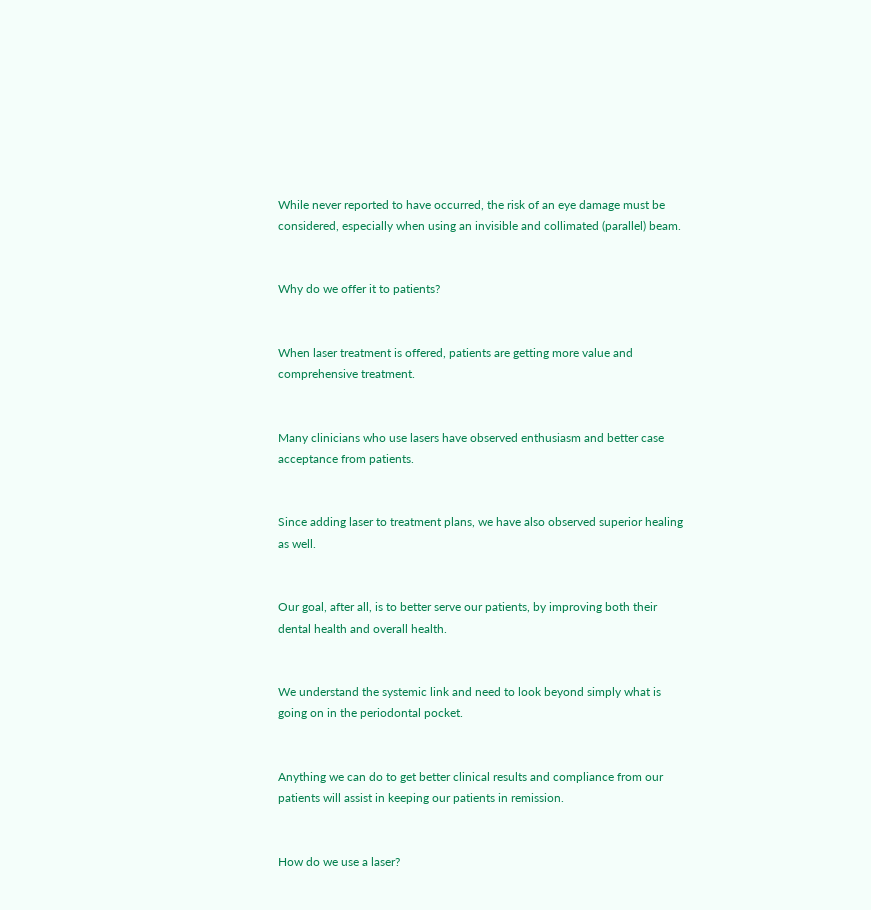While never reported to have occurred, the risk of an eye damage must be considered, especially when using an invisible and collimated (parallel) beam.


Why do we offer it to patients?


When laser treatment is offered, patients are getting more value and comprehensive treatment.


Many clinicians who use lasers have observed enthusiasm and better case acceptance from patients.


Since adding laser to treatment plans, we have also observed superior healing as well.


Our goal, after all, is to better serve our patients, by improving both their dental health and overall health.


We understand the systemic link and need to look beyond simply what is going on in the periodontal pocket.


Anything we can do to get better clinical results and compliance from our patients will assist in keeping our patients in remission.


How do we use a laser?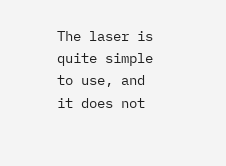The laser is quite simple to use, and it does not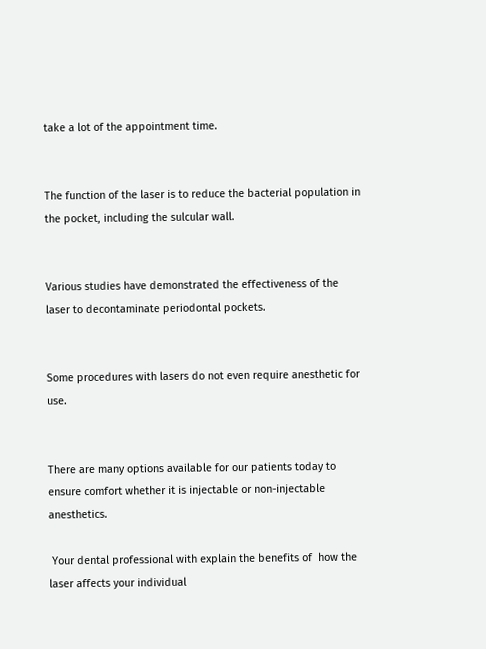take a lot of the appointment time.


The function of the laser is to reduce the bacterial population in the pocket, including the sulcular wall.


Various studies have demonstrated the effectiveness of the laser to decontaminate periodontal pockets.


Some procedures with lasers do not even require anesthetic for use.


There are many options available for our patients today to ensure comfort whether it is injectable or non-injectable anesthetics.

 Your dental professional with explain the benefits of  how the laser affects your individual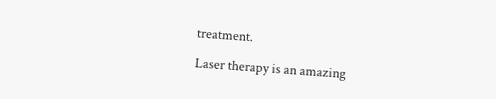treatment.

Laser therapy is an amazing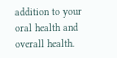addition to your oral health and overall health.